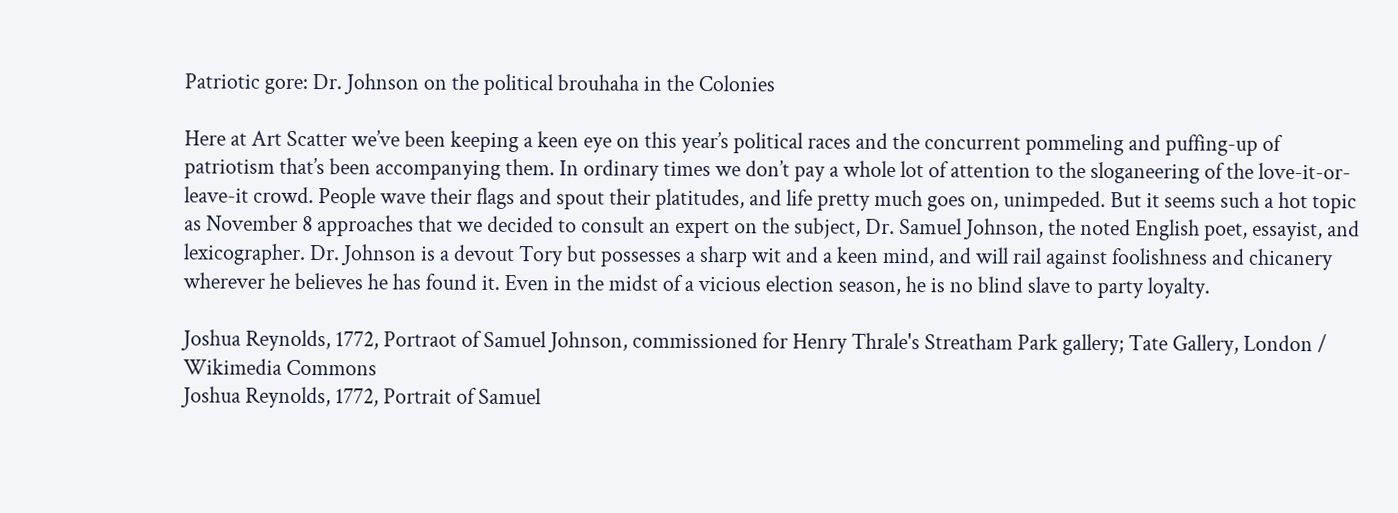Patriotic gore: Dr. Johnson on the political brouhaha in the Colonies

Here at Art Scatter we’ve been keeping a keen eye on this year’s political races and the concurrent pommeling and puffing-up of patriotism that’s been accompanying them. In ordinary times we don’t pay a whole lot of attention to the sloganeering of the love-it-or-leave-it crowd. People wave their flags and spout their platitudes, and life pretty much goes on, unimpeded. But it seems such a hot topic as November 8 approaches that we decided to consult an expert on the subject, Dr. Samuel Johnson, the noted English poet, essayist, and lexicographer. Dr. Johnson is a devout Tory but possesses a sharp wit and a keen mind, and will rail against foolishness and chicanery wherever he believes he has found it. Even in the midst of a vicious election season, he is no blind slave to party loyalty.

Joshua Reynolds, 1772, Portraot of Samuel Johnson, commissioned for Henry Thrale's Streatham Park gallery; Tate Gallery, London / Wikimedia Commons
Joshua Reynolds, 1772, Portrait of Samuel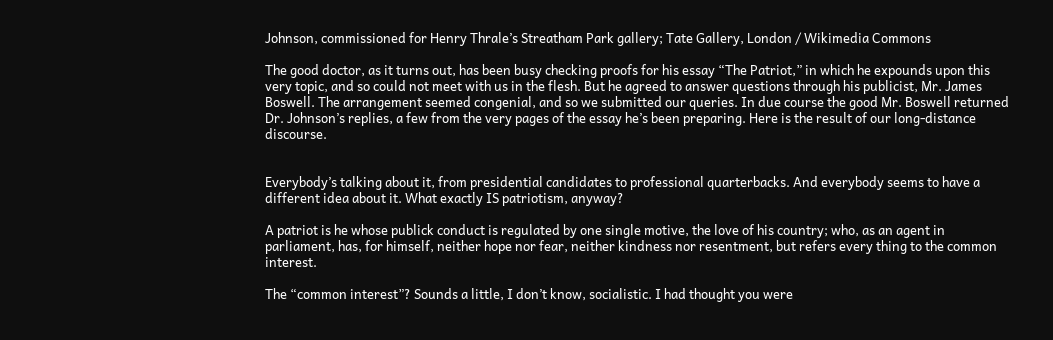Johnson, commissioned for Henry Thrale’s Streatham Park gallery; Tate Gallery, London / Wikimedia Commons

The good doctor, as it turns out, has been busy checking proofs for his essay “The Patriot,” in which he expounds upon this very topic, and so could not meet with us in the flesh. But he agreed to answer questions through his publicist, Mr. James Boswell. The arrangement seemed congenial, and so we submitted our queries. In due course the good Mr. Boswell returned Dr. Johnson’s replies, a few from the very pages of the essay he’s been preparing. Here is the result of our long-distance discourse.


Everybody’s talking about it, from presidential candidates to professional quarterbacks. And everybody seems to have a different idea about it. What exactly IS patriotism, anyway?

A patriot is he whose publick conduct is regulated by one single motive, the love of his country; who, as an agent in parliament, has, for himself, neither hope nor fear, neither kindness nor resentment, but refers every thing to the common interest.

The “common interest”? Sounds a little, I don’t know, socialistic. I had thought you were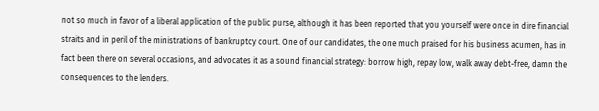not so much in favor of a liberal application of the public purse, although it has been reported that you yourself were once in dire financial straits and in peril of the ministrations of bankruptcy court. One of our candidates, the one much praised for his business acumen, has in fact been there on several occasions, and advocates it as a sound financial strategy: borrow high, repay low, walk away debt-free, damn the consequences to the lenders.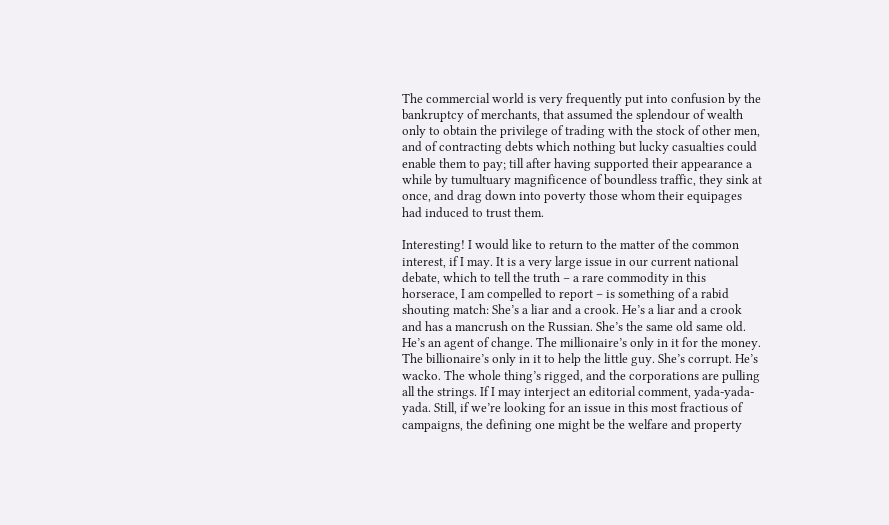The commercial world is very frequently put into confusion by the bankruptcy of merchants, that assumed the splendour of wealth only to obtain the privilege of trading with the stock of other men, and of contracting debts which nothing but lucky casualties could enable them to pay; till after having supported their appearance a while by tumultuary magnificence of boundless traffic, they sink at once, and drag down into poverty those whom their equipages had induced to trust them.

Interesting! I would like to return to the matter of the common interest, if I may. It is a very large issue in our current national debate, which to tell the truth – a rare commodity in this horserace, I am compelled to report – is something of a rabid shouting match: She’s a liar and a crook. He’s a liar and a crook and has a mancrush on the Russian. She’s the same old same old. He’s an agent of change. The millionaire’s only in it for the money. The billionaire’s only in it to help the little guy. She’s corrupt. He’s wacko. The whole thing’s rigged, and the corporations are pulling all the strings. If I may interject an editorial comment, yada-yada-yada. Still, if we’re looking for an issue in this most fractious of campaigns, the defining one might be the welfare and property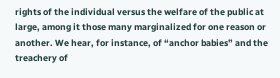rights of the individual versus the welfare of the public at large, among it those many marginalized for one reason or another. We hear, for instance, of “anchor babies” and the treachery of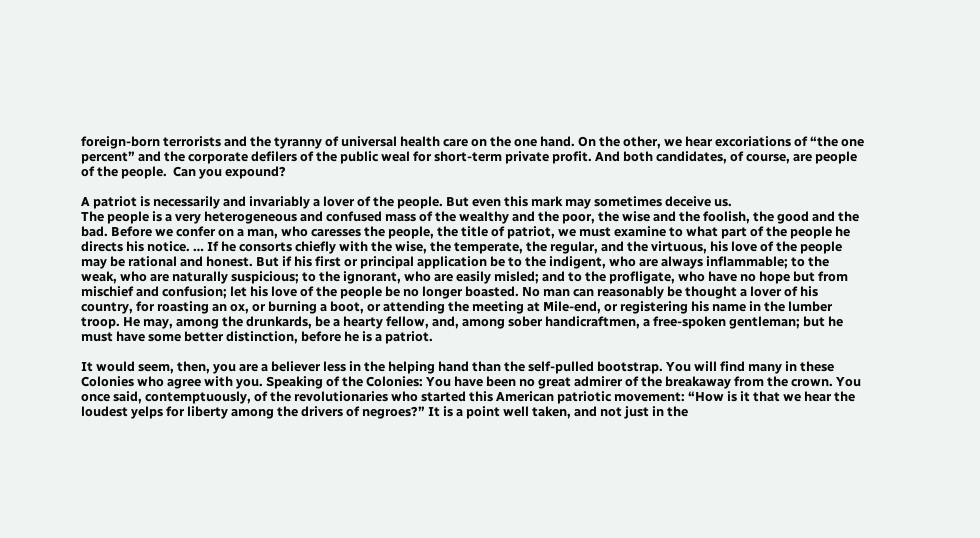foreign-born terrorists and the tyranny of universal health care on the one hand. On the other, we hear excoriations of “the one percent” and the corporate defilers of the public weal for short-term private profit. And both candidates, of course, are people of the people.  Can you expound?

A patriot is necessarily and invariably a lover of the people. But even this mark may sometimes deceive us.
The people is a very heterogeneous and confused mass of the wealthy and the poor, the wise and the foolish, the good and the bad. Before we confer on a man, who caresses the people, the title of patriot, we must examine to what part of the people he directs his notice. … If he consorts chiefly with the wise, the temperate, the regular, and the virtuous, his love of the people may be rational and honest. But if his first or principal application be to the indigent, who are always inflammable; to the weak, who are naturally suspicious; to the ignorant, who are easily misled; and to the profligate, who have no hope but from mischief and confusion; let his love of the people be no longer boasted. No man can reasonably be thought a lover of his country, for roasting an ox, or burning a boot, or attending the meeting at Mile-end, or registering his name in the lumber troop. He may, among the drunkards, be a hearty fellow, and, among sober handicraftmen, a free-spoken gentleman; but he must have some better distinction, before he is a patriot.

It would seem, then, you are a believer less in the helping hand than the self-pulled bootstrap. You will find many in these Colonies who agree with you. Speaking of the Colonies: You have been no great admirer of the breakaway from the crown. You once said, contemptuously, of the revolutionaries who started this American patriotic movement: “How is it that we hear the loudest yelps for liberty among the drivers of negroes?” It is a point well taken, and not just in the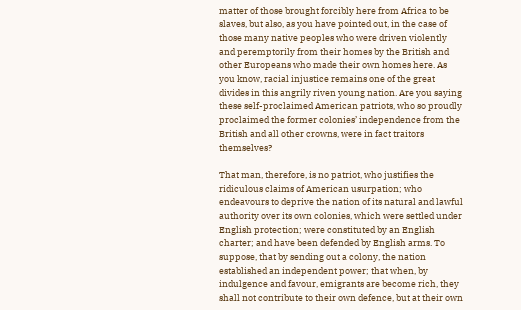matter of those brought forcibly here from Africa to be slaves, but also, as you have pointed out, in the case of those many native peoples who were driven violently and peremptorily from their homes by the British and other Europeans who made their own homes here. As you know, racial injustice remains one of the great divides in this angrily riven young nation. Are you saying these self-proclaimed American patriots, who so proudly proclaimed the former colonies’ independence from the British and all other crowns, were in fact traitors themselves?

That man, therefore, is no patriot, who justifies the ridiculous claims of American usurpation; who endeavours to deprive the nation of its natural and lawful authority over its own colonies, which were settled under English protection; were constituted by an English charter; and have been defended by English arms. To suppose, that by sending out a colony, the nation established an independent power; that when, by indulgence and favour, emigrants are become rich, they shall not contribute to their own defence, but at their own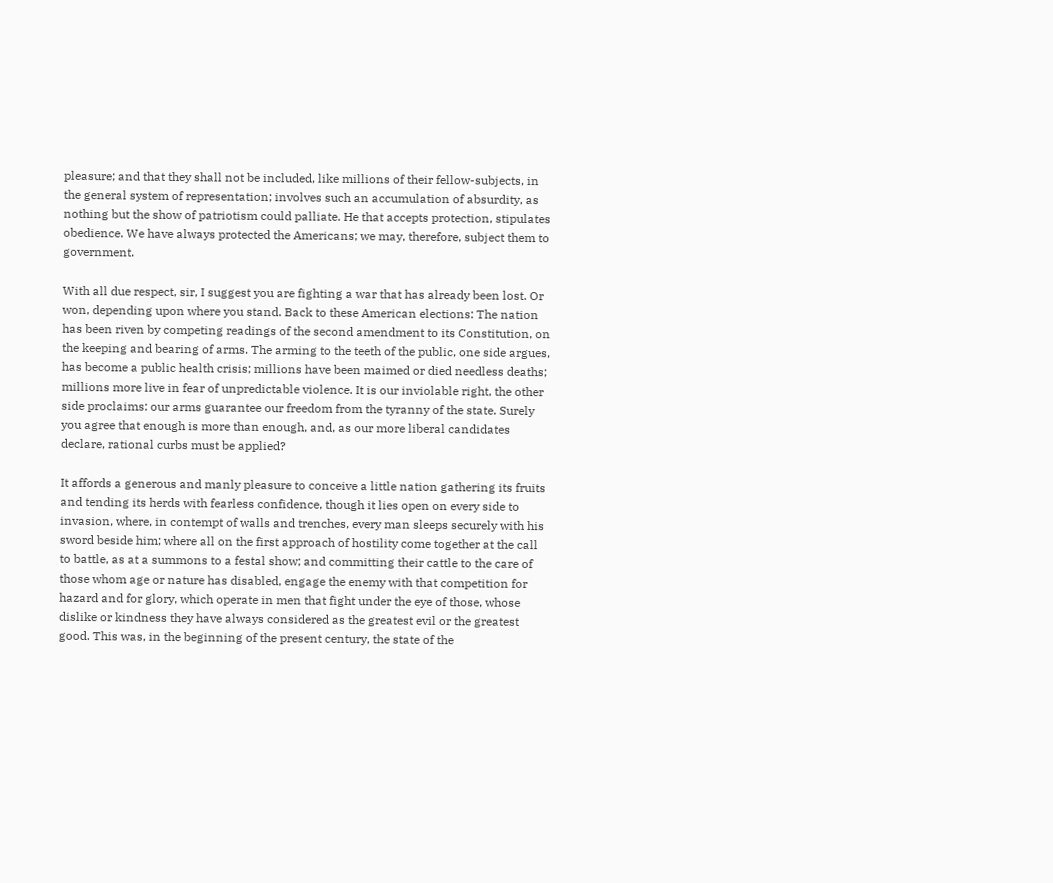pleasure; and that they shall not be included, like millions of their fellow-subjects, in the general system of representation; involves such an accumulation of absurdity, as nothing but the show of patriotism could palliate. He that accepts protection, stipulates obedience. We have always protected the Americans; we may, therefore, subject them to government.

With all due respect, sir, I suggest you are fighting a war that has already been lost. Or won, depending upon where you stand. Back to these American elections: The nation has been riven by competing readings of the second amendment to its Constitution, on the keeping and bearing of arms. The arming to the teeth of the public, one side argues, has become a public health crisis; millions have been maimed or died needless deaths; millions more live in fear of unpredictable violence. It is our inviolable right, the other side proclaims: our arms guarantee our freedom from the tyranny of the state. Surely you agree that enough is more than enough, and, as our more liberal candidates declare, rational curbs must be applied?

It affords a generous and manly pleasure to conceive a little nation gathering its fruits and tending its herds with fearless confidence, though it lies open on every side to invasion, where, in contempt of walls and trenches, every man sleeps securely with his sword beside him; where all on the first approach of hostility come together at the call to battle, as at a summons to a festal show; and committing their cattle to the care of those whom age or nature has disabled, engage the enemy with that competition for hazard and for glory, which operate in men that fight under the eye of those, whose dislike or kindness they have always considered as the greatest evil or the greatest good. This was, in the beginning of the present century, the state of the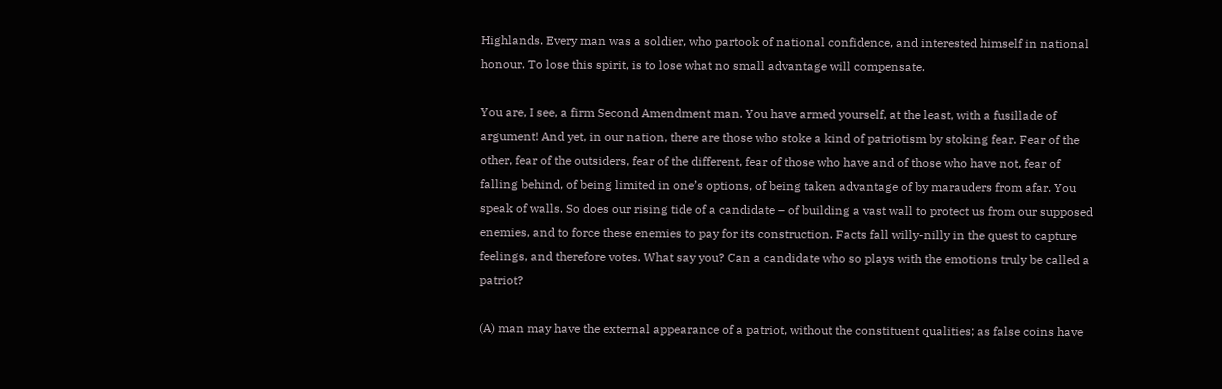Highlands. Every man was a soldier, who partook of national confidence, and interested himself in national honour. To lose this spirit, is to lose what no small advantage will compensate.

You are, I see, a firm Second Amendment man. You have armed yourself, at the least, with a fusillade of argument! And yet, in our nation, there are those who stoke a kind of patriotism by stoking fear. Fear of the other, fear of the outsiders, fear of the different, fear of those who have and of those who have not, fear of falling behind, of being limited in one’s options, of being taken advantage of by marauders from afar. You speak of walls. So does our rising tide of a candidate – of building a vast wall to protect us from our supposed enemies, and to force these enemies to pay for its construction. Facts fall willy-nilly in the quest to capture feelings, and therefore votes. What say you? Can a candidate who so plays with the emotions truly be called a patriot?

(A) man may have the external appearance of a patriot, without the constituent qualities; as false coins have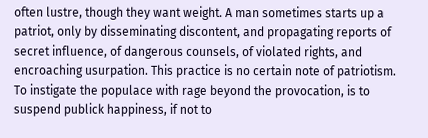often lustre, though they want weight. A man sometimes starts up a patriot, only by disseminating discontent, and propagating reports of secret influence, of dangerous counsels, of violated rights, and encroaching usurpation. This practice is no certain note of patriotism. To instigate the populace with rage beyond the provocation, is to suspend publick happiness, if not to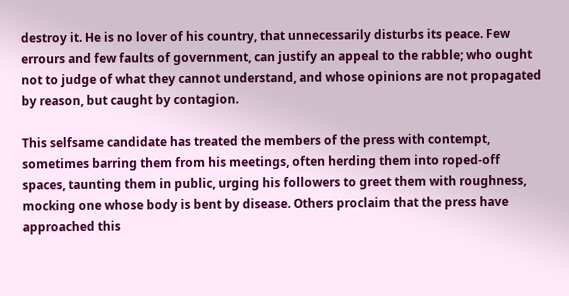destroy it. He is no lover of his country, that unnecessarily disturbs its peace. Few errours and few faults of government, can justify an appeal to the rabble; who ought not to judge of what they cannot understand, and whose opinions are not propagated by reason, but caught by contagion.

This selfsame candidate has treated the members of the press with contempt, sometimes barring them from his meetings, often herding them into roped-off spaces, taunting them in public, urging his followers to greet them with roughness, mocking one whose body is bent by disease. Others proclaim that the press have approached this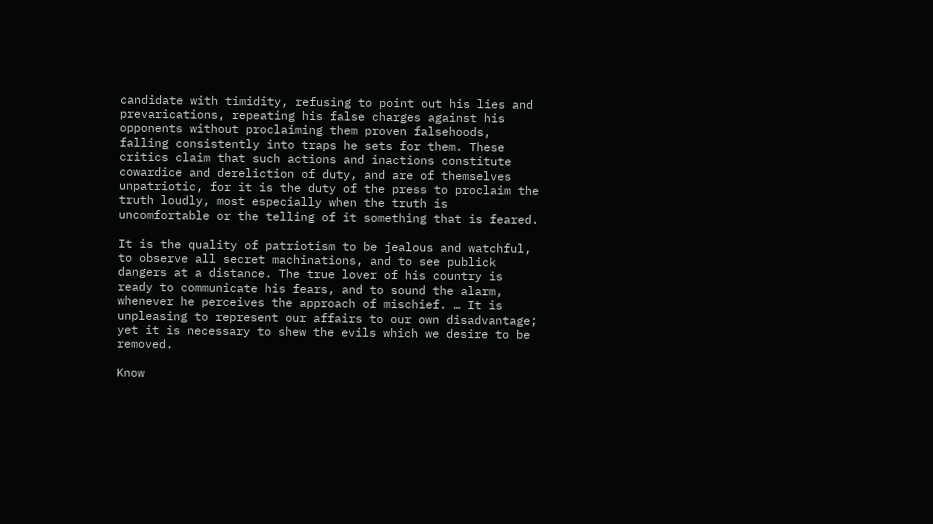candidate with timidity, refusing to point out his lies and prevarications, repeating his false charges against his opponents without proclaiming them proven falsehoods, falling consistently into traps he sets for them. These critics claim that such actions and inactions constitute cowardice and dereliction of duty, and are of themselves unpatriotic, for it is the duty of the press to proclaim the truth loudly, most especially when the truth is uncomfortable or the telling of it something that is feared.

It is the quality of patriotism to be jealous and watchful, to observe all secret machinations, and to see publick dangers at a distance. The true lover of his country is ready to communicate his fears, and to sound the alarm, whenever he perceives the approach of mischief. … It is unpleasing to represent our affairs to our own disadvantage; yet it is necessary to shew the evils which we desire to be removed.

Know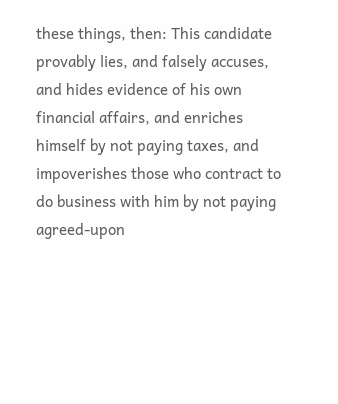these things, then: This candidate provably lies, and falsely accuses, and hides evidence of his own financial affairs, and enriches himself by not paying taxes, and impoverishes those who contract to do business with him by not paying agreed-upon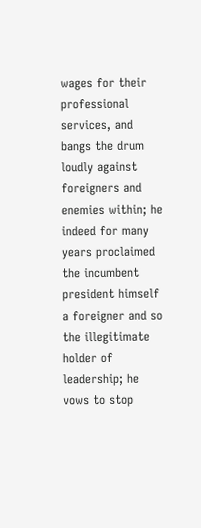wages for their professional services, and bangs the drum loudly against foreigners and enemies within; he indeed for many years proclaimed the incumbent president himself a foreigner and so the illegitimate holder of leadership; he vows to stop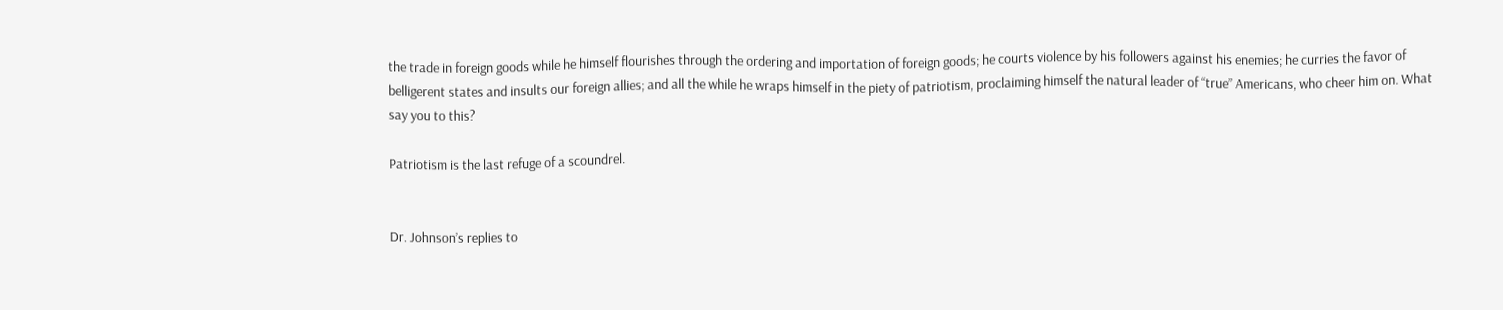the trade in foreign goods while he himself flourishes through the ordering and importation of foreign goods; he courts violence by his followers against his enemies; he curries the favor of belligerent states and insults our foreign allies; and all the while he wraps himself in the piety of patriotism, proclaiming himself the natural leader of “true” Americans, who cheer him on. What say you to this?

Patriotism is the last refuge of a scoundrel.


Dr. Johnson’s replies to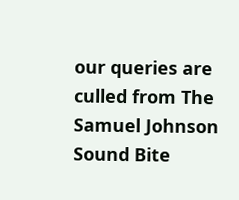our queries are culled from The Samuel Johnson Sound Bite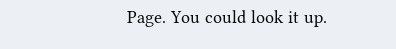Page. You could look it up.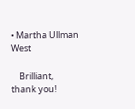• Martha Ullman West

    Brilliant, thank you!